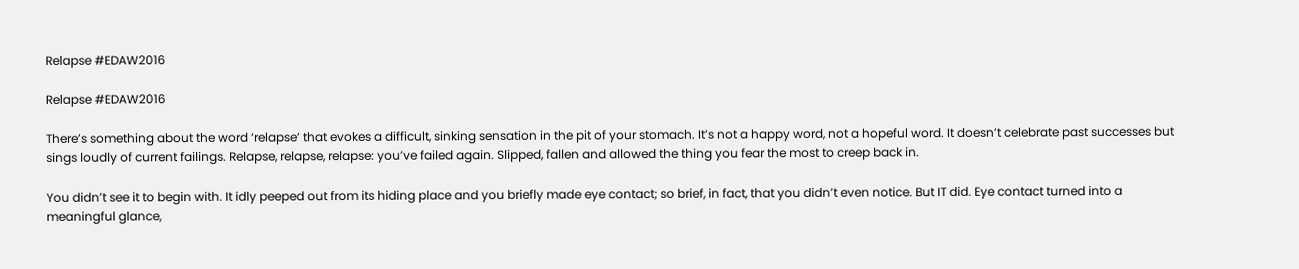Relapse #EDAW2016

Relapse #EDAW2016

There’s something about the word ‘relapse’ that evokes a difficult, sinking sensation in the pit of your stomach. It’s not a happy word, not a hopeful word. It doesn’t celebrate past successes but sings loudly of current failings. Relapse, relapse, relapse: you’ve failed again. Slipped, fallen and allowed the thing you fear the most to creep back in.

You didn’t see it to begin with. It idly peeped out from its hiding place and you briefly made eye contact; so brief, in fact, that you didn’t even notice. But IT did. Eye contact turned into a meaningful glance,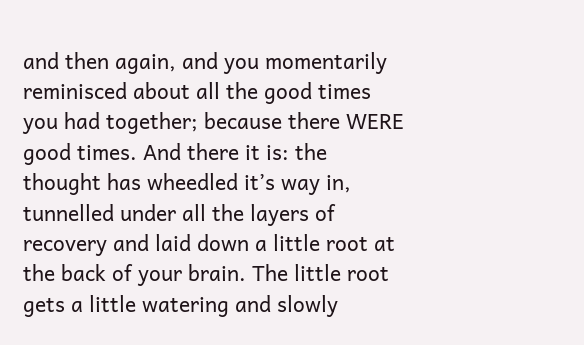and then again, and you momentarily reminisced about all the good times you had together; because there WERE good times. And there it is: the thought has wheedled it’s way in, tunnelled under all the layers of recovery and laid down a little root at the back of your brain. The little root gets a little watering and slowly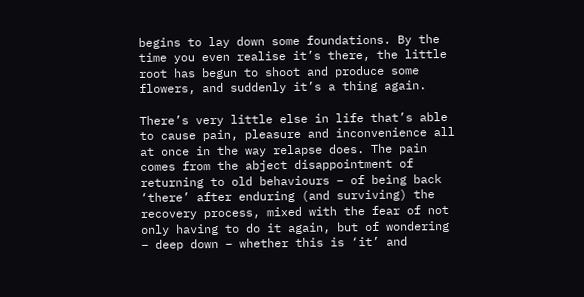begins to lay down some foundations. By the time you even realise it’s there, the little root has begun to shoot and produce some flowers, and suddenly it’s a thing again.

There’s very little else in life that’s able to cause pain, pleasure and inconvenience all at once in the way relapse does. The pain comes from the abject disappointment of returning to old behaviours – of being back ‘there’ after enduring (and surviving) the recovery process, mixed with the fear of not only having to do it again, but of wondering – deep down – whether this is ‘it’ and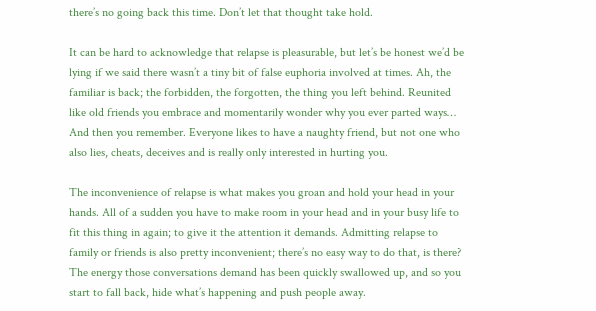there’s no going back this time. Don’t let that thought take hold.

It can be hard to acknowledge that relapse is pleasurable, but let’s be honest we’d be lying if we said there wasn’t a tiny bit of false euphoria involved at times. Ah, the familiar is back; the forbidden, the forgotten, the thing you left behind. Reunited like old friends you embrace and momentarily wonder why you ever parted ways… And then you remember. Everyone likes to have a naughty friend, but not one who also lies, cheats, deceives and is really only interested in hurting you.

The inconvenience of relapse is what makes you groan and hold your head in your hands. All of a sudden you have to make room in your head and in your busy life to fit this thing in again; to give it the attention it demands. Admitting relapse to family or friends is also pretty inconvenient; there’s no easy way to do that, is there? The energy those conversations demand has been quickly swallowed up, and so you start to fall back, hide what’s happening and push people away.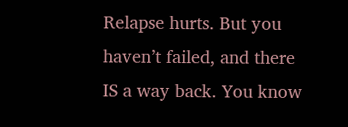Relapse hurts. But you haven’t failed, and there IS a way back. You know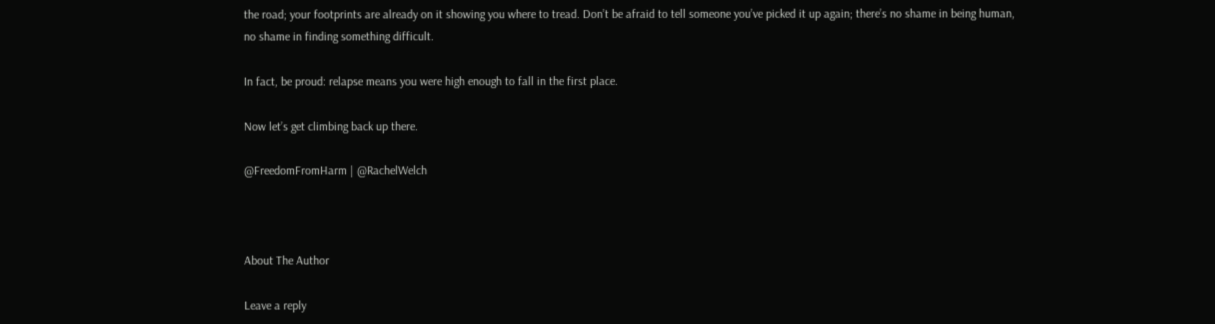the road; your footprints are already on it showing you where to tread. Don’t be afraid to tell someone you’ve picked it up again; there’s no shame in being human, no shame in finding something difficult.

In fact, be proud: relapse means you were high enough to fall in the first place.

Now let’s get climbing back up there.

@FreedomFromHarm | @RachelWelch



About The Author

Leave a reply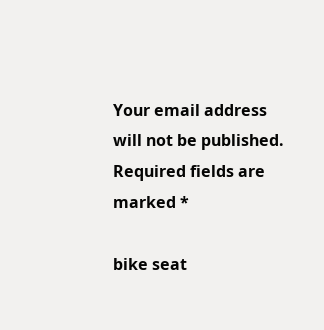Your email address will not be published. Required fields are marked *

bike seat